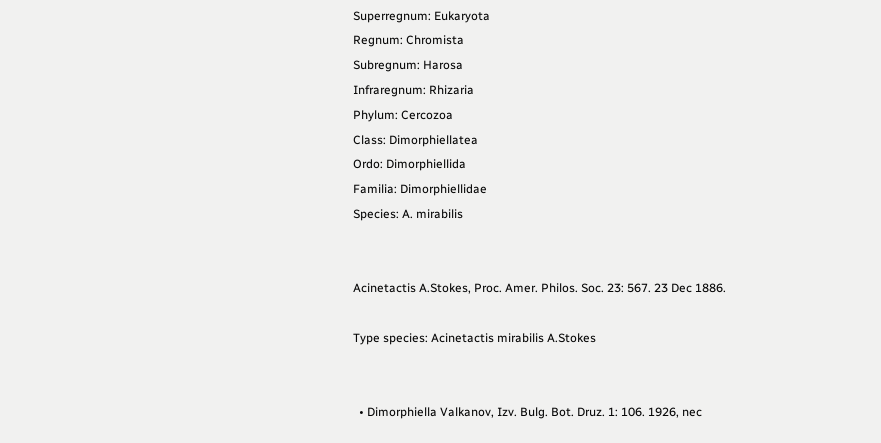Superregnum: Eukaryota
Regnum: Chromista
Subregnum: Harosa
Infraregnum: Rhizaria
Phylum: Cercozoa
Class: Dimorphiellatea
Ordo: Dimorphiellida
Familia: Dimorphiellidae
Species: A. mirabilis


Acinetactis A.Stokes, Proc. Amer. Philos. Soc. 23: 567. 23 Dec 1886.

Type species: Acinetactis mirabilis A.Stokes


  • Dimorphiella Valkanov, Izv. Bulg. Bot. Druz. 1: 106. 1926, nec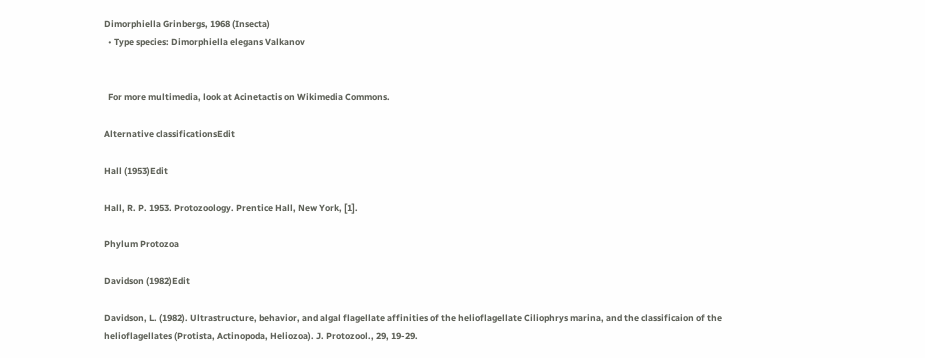Dimorphiella Grinbergs, 1968 (Insecta)
  • Type species: Dimorphiella elegans Valkanov


  For more multimedia, look at Acinetactis on Wikimedia Commons.

Alternative classificationsEdit

Hall (1953)Edit

Hall, R. P. 1953. Protozoology. Prentice Hall, New York, [1].

Phylum Protozoa

Davidson (1982)Edit

Davidson, L. (1982). Ultrastructure, behavior, and algal flagellate affinities of the helioflagellate Ciliophrys marina, and the classificaion of the helioflagellates (Protista, Actinopoda, Heliozoa). J. Protozool., 29, 19-29.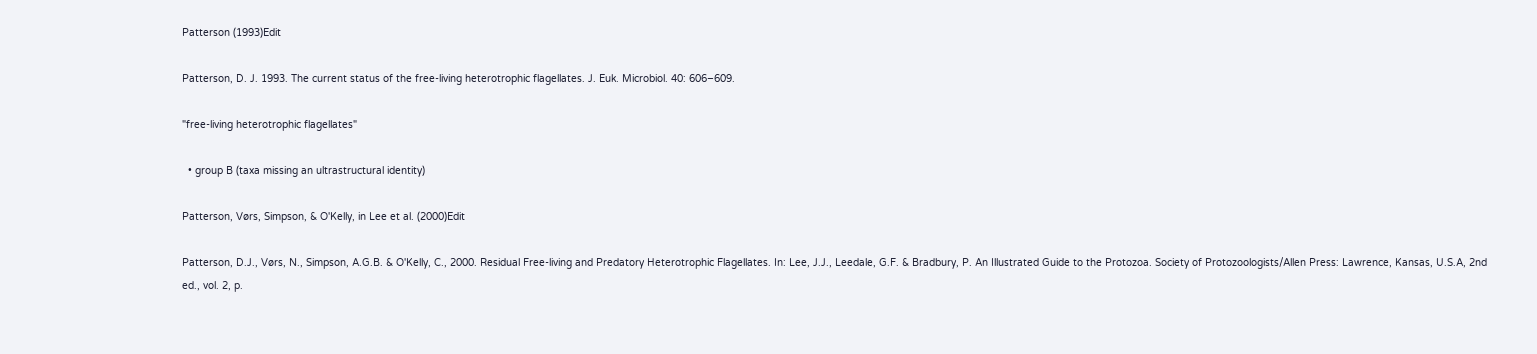Patterson (1993)Edit

Patterson, D. J. 1993. The current status of the free-living heterotrophic flagellates. J. Euk. Microbiol. 40: 606–609.

"free-living heterotrophic flagellates"

  • group B (taxa missing an ultrastructural identity)

Patterson, Vørs, Simpson, & O'Kelly, in Lee et al. (2000)Edit

Patterson, D.J., Vørs, N., Simpson, A.G.B. & O'Kelly, C., 2000. Residual Free-living and Predatory Heterotrophic Flagellates. In: Lee, J.J., Leedale, G.F. & Bradbury, P. An Illustrated Guide to the Protozoa. Society of Protozoologists/Allen Press: Lawrence, Kansas, U.S.A, 2nd ed., vol. 2, p.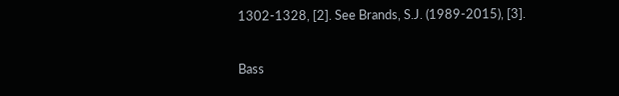1302-1328, [2]. See Brands, S.J. (1989-2015), [3].

Bass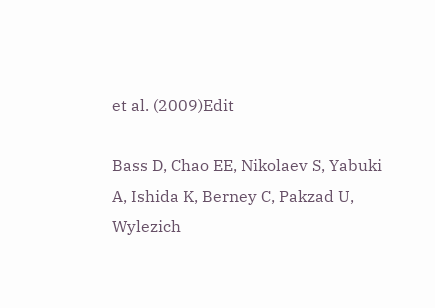et al. (2009)Edit

Bass D, Chao EE, Nikolaev S, Yabuki A, Ishida K, Berney C, Pakzad U, Wylezich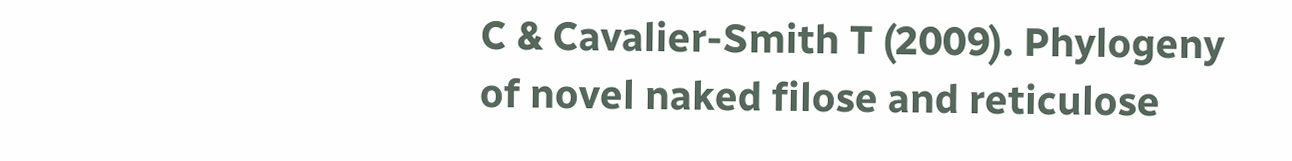C & Cavalier-Smith T (2009). Phylogeny of novel naked filose and reticulose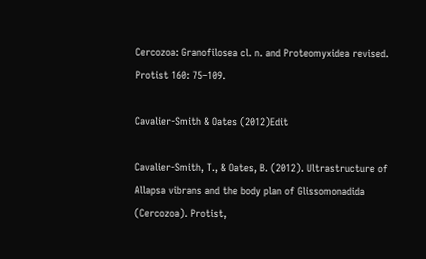Cercozoa: Granofilosea cl. n. and Proteomyxidea revised. Protist 160: 75–109.

Cavalier-Smith & Oates (2012)Edit

Cavalier-Smith, T., & Oates, B. (2012). Ultrastructure of Allapsa vibrans and the body plan of Glissomonadida (Cercozoa). Protist,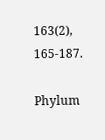163(2), 165-187.

Phylum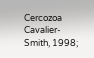Cercozoa Cavalier-Smith, 1998;